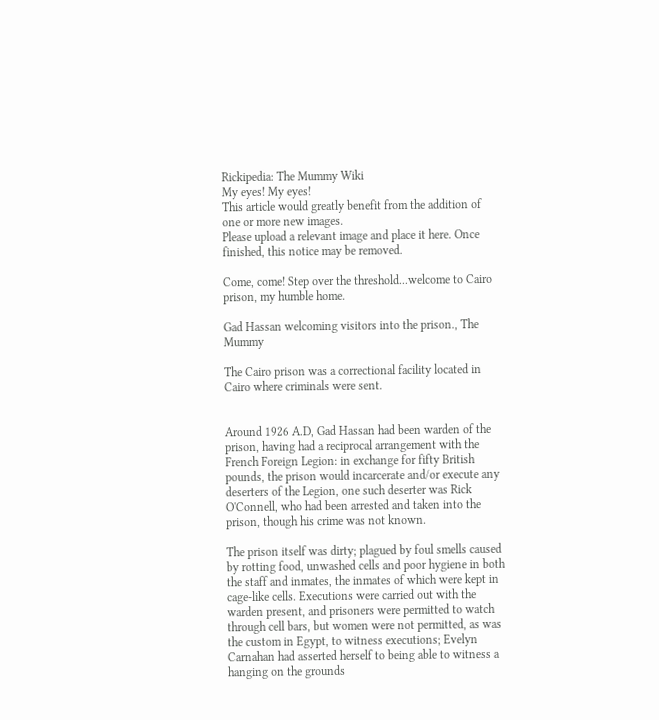Rickipedia: The Mummy Wiki
My eyes! My eyes!
This article would greatly benefit from the addition of one or more new images.
Please upload a relevant image and place it here. Once finished, this notice may be removed.

Come, come! Step over the threshold...welcome to Cairo prison, my humble home.

Gad Hassan welcoming visitors into the prison., The Mummy

The Cairo prison was a correctional facility located in Cairo where criminals were sent.


Around 1926 A.D, Gad Hassan had been warden of the prison, having had a reciprocal arrangement with the French Foreign Legion: in exchange for fifty British pounds, the prison would incarcerate and/or execute any deserters of the Legion, one such deserter was Rick O'Connell, who had been arrested and taken into the prison, though his crime was not known.

The prison itself was dirty; plagued by foul smells caused by rotting food, unwashed cells and poor hygiene in both the staff and inmates, the inmates of which were kept in cage-like cells. Executions were carried out with the warden present, and prisoners were permitted to watch through cell bars, but women were not permitted, as was the custom in Egypt, to witness executions; Evelyn Carnahan had asserted herself to being able to witness a hanging on the grounds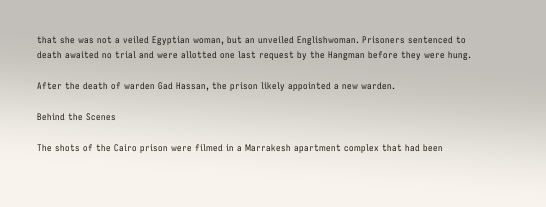that she was not a veiled Egyptian woman, but an unveiled Englishwoman. Prisoners sentenced to death awaited no trial and were allotted one last request by the Hangman before they were hung.

After the death of warden Gad Hassan, the prison likely appointed a new warden.

Behind the Scenes

The shots of the Cairo prison were filmed in a Marrakesh apartment complex that had been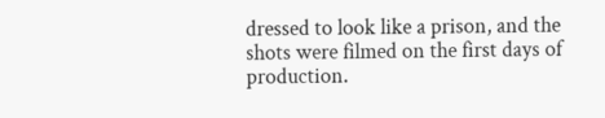dressed to look like a prison, and the shots were filmed on the first days of production.